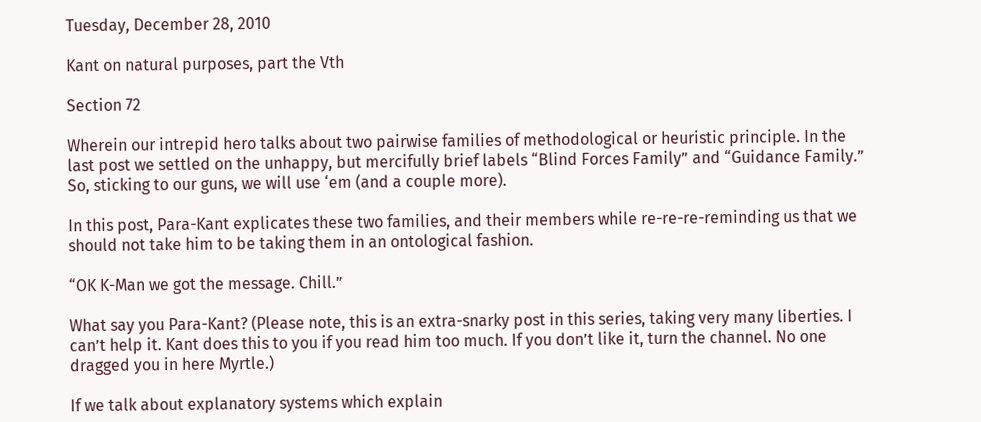Tuesday, December 28, 2010

Kant on natural purposes, part the Vth

Section 72

Wherein our intrepid hero talks about two pairwise families of methodological or heuristic principle. In the last post we settled on the unhappy, but mercifully brief labels “Blind Forces Family” and “Guidance Family.” So, sticking to our guns, we will use ‘em (and a couple more).

In this post, Para-Kant explicates these two families, and their members while re-re-re-reminding us that we should not take him to be taking them in an ontological fashion.

“OK K-Man we got the message. Chill.”

What say you Para-Kant? (Please note, this is an extra-snarky post in this series, taking very many liberties. I can’t help it. Kant does this to you if you read him too much. If you don’t like it, turn the channel. No one dragged you in here Myrtle.)

If we talk about explanatory systems which explain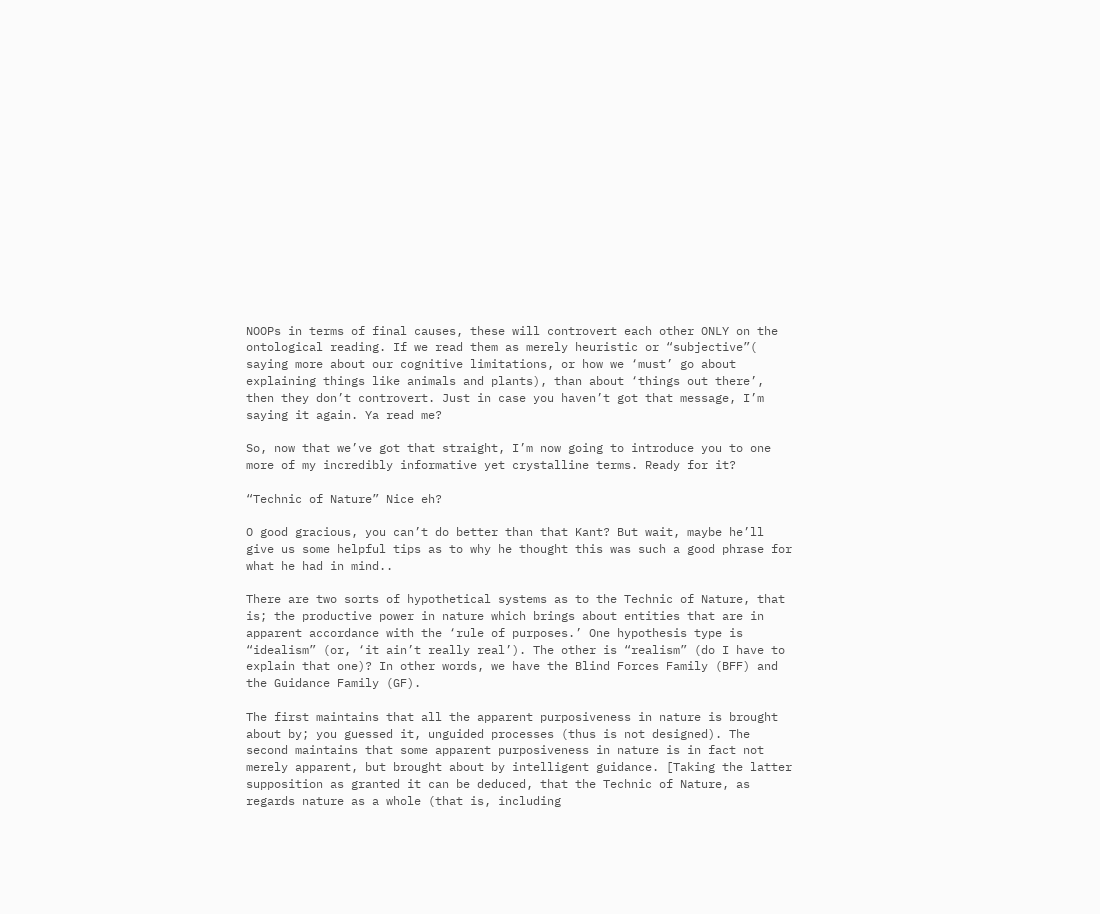NOOPs in terms of final causes, these will controvert each other ONLY on the ontological reading. If we read them as merely heuristic or “subjective”( saying more about our cognitive limitations, or how we ‘must’ go about explaining things like animals and plants), than about ‘things out there’, then they don’t controvert. Just in case you haven’t got that message, I’m saying it again. Ya read me?

So, now that we’ve got that straight, I’m now going to introduce you to one more of my incredibly informative yet crystalline terms. Ready for it?

“Technic of Nature” Nice eh?

O good gracious, you can’t do better than that Kant? But wait, maybe he’ll give us some helpful tips as to why he thought this was such a good phrase for what he had in mind..

There are two sorts of hypothetical systems as to the Technic of Nature, that is; the productive power in nature which brings about entities that are in apparent accordance with the ‘rule of purposes.’ One hypothesis type is “idealism” (or, ‘it ain’t really real’). The other is “realism” (do I have to explain that one)? In other words, we have the Blind Forces Family (BFF) and the Guidance Family (GF).

The first maintains that all the apparent purposiveness in nature is brought about by; you guessed it, unguided processes (thus is not designed). The second maintains that some apparent purposiveness in nature is in fact not merely apparent, but brought about by intelligent guidance. [Taking the latter supposition as granted it can be deduced, that the Technic of Nature, as regards nature as a whole (that is, including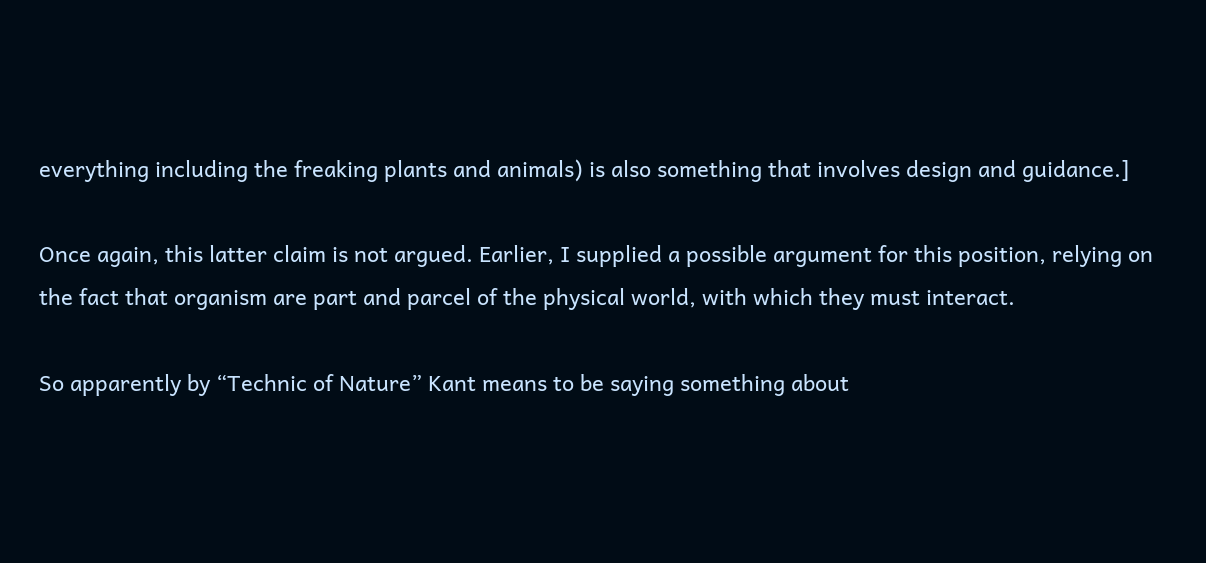everything including the freaking plants and animals) is also something that involves design and guidance.]

Once again, this latter claim is not argued. Earlier, I supplied a possible argument for this position, relying on the fact that organism are part and parcel of the physical world, with which they must interact.

So apparently by “Technic of Nature” Kant means to be saying something about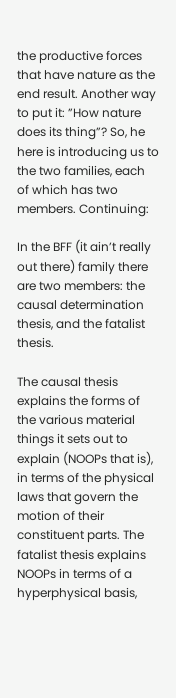the productive forces that have nature as the end result. Another way to put it: ”How nature does its thing”? So, he here is introducing us to the two families, each of which has two members. Continuing:

In the BFF (it ain’t really out there) family there are two members: the causal determination thesis, and the fatalist thesis.

The causal thesis explains the forms of the various material things it sets out to explain (NOOPs that is), in terms of the physical laws that govern the motion of their constituent parts. The fatalist thesis explains NOOPs in terms of a hyperphysical basis,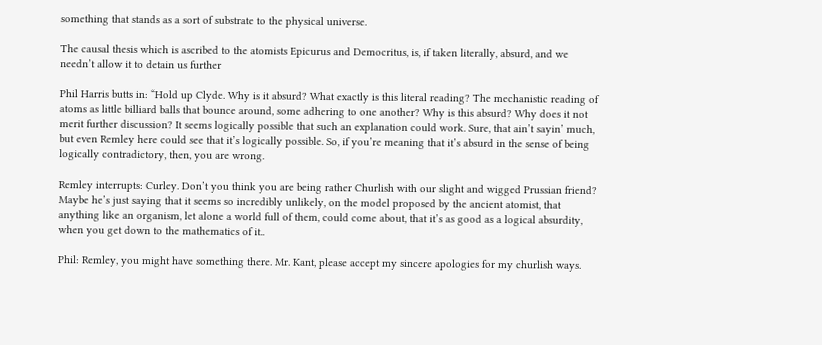something that stands as a sort of substrate to the physical universe.

The causal thesis which is ascribed to the atomists Epicurus and Democritus, is, if taken literally, absurd, and we needn’t allow it to detain us further

Phil Harris butts in: “Hold up Clyde. Why is it absurd? What exactly is this literal reading? The mechanistic reading of atoms as little billiard balls that bounce around, some adhering to one another? Why is this absurd? Why does it not merit further discussion? It seems logically possible that such an explanation could work. Sure, that ain’t sayin’ much, but even Remley here could see that it’s logically possible. So, if you’re meaning that it’s absurd in the sense of being logically contradictory, then, you are wrong.

Remley interrupts: Curley. Don’t you think you are being rather Churlish with our slight and wigged Prussian friend? Maybe he’s just saying that it seems so incredibly unlikely, on the model proposed by the ancient atomist, that anything like an organism, let alone a world full of them, could come about, that it’s as good as a logical absurdity, when you get down to the mathematics of it..

Phil: Remley, you might have something there. Mr. Kant, please accept my sincere apologies for my churlish ways.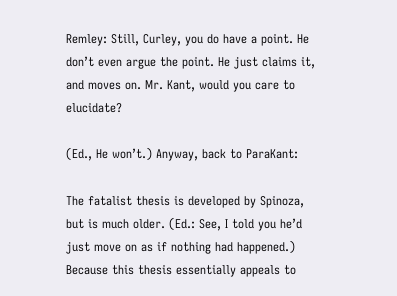Remley: Still, Curley, you do have a point. He don’t even argue the point. He just claims it, and moves on. Mr. Kant, would you care to elucidate?

(Ed., He won’t.) Anyway, back to ParaKant:

The fatalist thesis is developed by Spinoza, but is much older. (Ed.: See, I told you he’d just move on as if nothing had happened.) Because this thesis essentially appeals to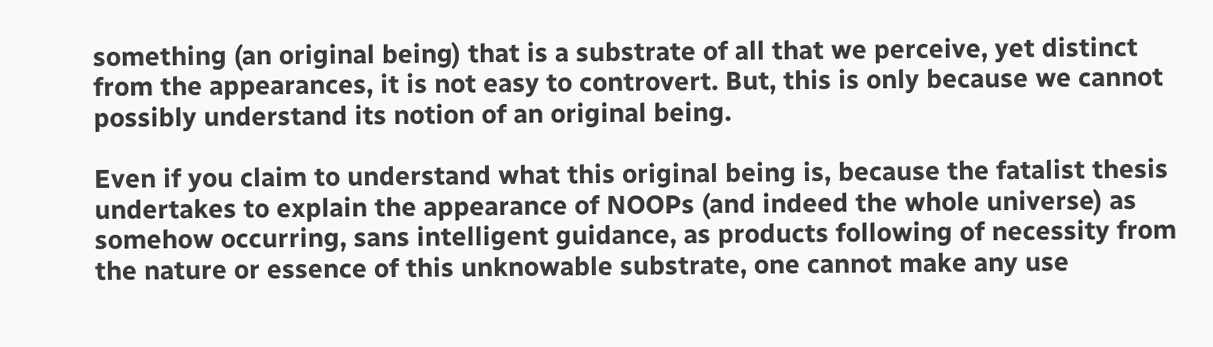something (an original being) that is a substrate of all that we perceive, yet distinct from the appearances, it is not easy to controvert. But, this is only because we cannot possibly understand its notion of an original being.

Even if you claim to understand what this original being is, because the fatalist thesis undertakes to explain the appearance of NOOPs (and indeed the whole universe) as somehow occurring, sans intelligent guidance, as products following of necessity from the nature or essence of this unknowable substrate, one cannot make any use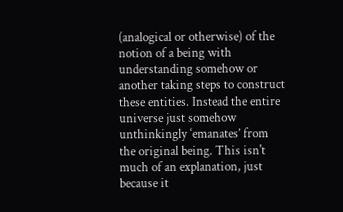(analogical or otherwise) of the notion of a being with understanding somehow or another taking steps to construct these entities. Instead the entire universe just somehow unthinkingly ‘emanates’ from the original being. This isn't much of an explanation, just because it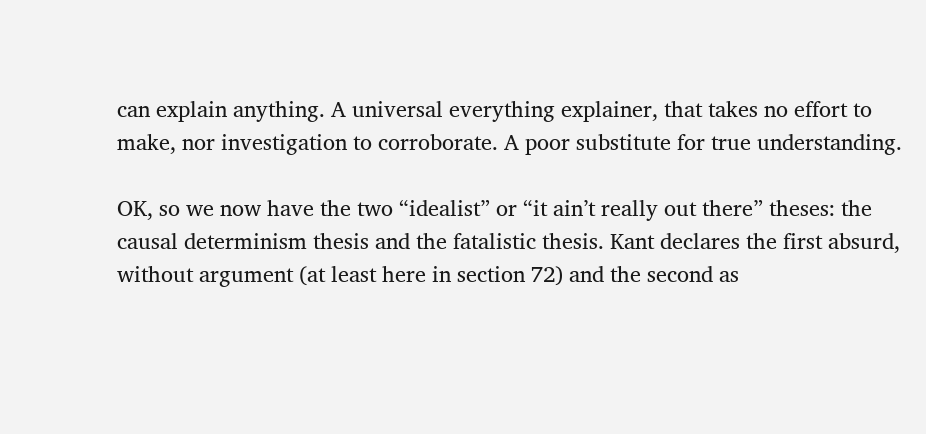can explain anything. A universal everything explainer, that takes no effort to make, nor investigation to corroborate. A poor substitute for true understanding.

OK, so we now have the two “idealist” or “it ain’t really out there” theses: the causal determinism thesis and the fatalistic thesis. Kant declares the first absurd, without argument (at least here in section 72) and the second as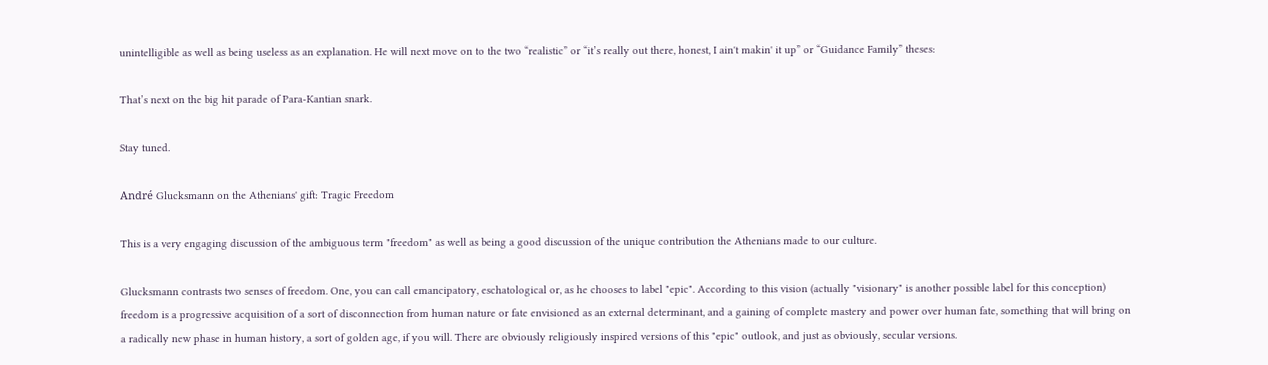unintelligible as well as being useless as an explanation. He will next move on to the two “realistic” or “it’s really out there, honest, I ain't makin' it up” or “Guidance Family” theses:

That’s next on the big hit parade of Para-Kantian snark.

Stay tuned.

André Glucksmann on the Athenians' gift: Tragic Freedom

This is a very engaging discussion of the ambiguous term "freedom" as well as being a good discussion of the unique contribution the Athenians made to our culture.

Glucksmann contrasts two senses of freedom. One, you can call emancipatory, eschatological or, as he chooses to label "epic". According to this vision (actually "visionary" is another possible label for this conception) freedom is a progressive acquisition of a sort of disconnection from human nature or fate envisioned as an external determinant, and a gaining of complete mastery and power over human fate, something that will bring on a radically new phase in human history, a sort of golden age, if you will. There are obviously religiously inspired versions of this "epic" outlook, and just as obviously, secular versions.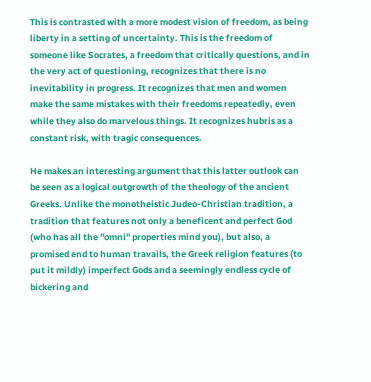This is contrasted with a more modest vision of freedom, as being liberty in a setting of uncertainty. This is the freedom of someone like Socrates, a freedom that critically questions, and in the very act of questioning, recognizes that there is no inevitability in progress. It recognizes that men and women make the same mistakes with their freedoms repeatedly, even while they also do marvelous things. It recognizes hubris as a constant risk, with tragic consequences.

He makes an interesting argument that this latter outlook can be seen as a logical outgrowth of the theology of the ancient Greeks. Unlike the monotheistic Judeo-Christian tradition, a tradition that features not only a beneficent and perfect God (who has all the "omni" properties mind you), but also, a promised end to human travails, the Greek religion features (to put it mildly) imperfect Gods and a seemingly endless cycle of bickering and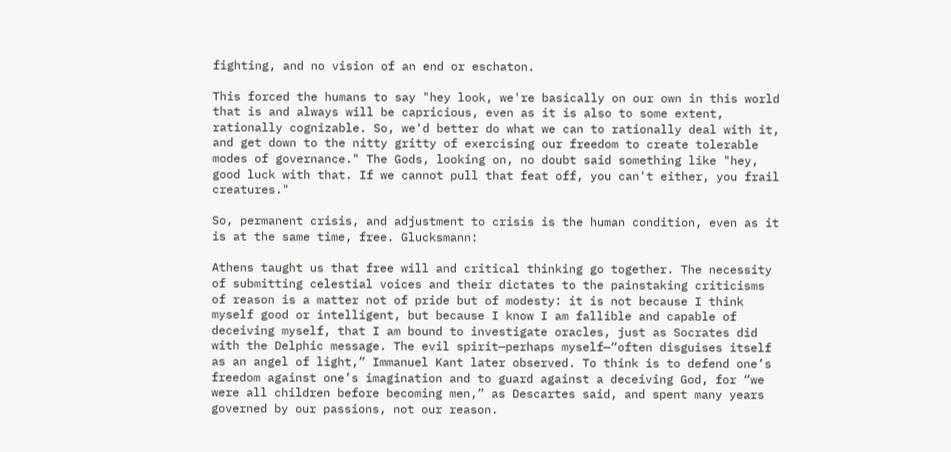fighting, and no vision of an end or eschaton.

This forced the humans to say "hey look, we're basically on our own in this world that is and always will be capricious, even as it is also to some extent, rationally cognizable. So, we'd better do what we can to rationally deal with it, and get down to the nitty gritty of exercising our freedom to create tolerable modes of governance." The Gods, looking on, no doubt said something like "hey, good luck with that. If we cannot pull that feat off, you can't either, you frail creatures."

So, permanent crisis, and adjustment to crisis is the human condition, even as it is at the same time, free. Glucksmann:

Athens taught us that free will and critical thinking go together. The necessity of submitting celestial voices and their dictates to the painstaking criticisms of reason is a matter not of pride but of modesty: it is not because I think myself good or intelligent, but because I know I am fallible and capable of deceiving myself, that I am bound to investigate oracles, just as Socrates did with the Delphic message. The evil spirit—perhaps myself—“often disguises itself as an angel of light,” Immanuel Kant later observed. To think is to defend one’s freedom against one’s imagination and to guard against a deceiving God, for “we were all children before becoming men,” as Descartes said, and spent many years governed by our passions, not our reason.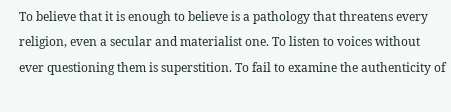To believe that it is enough to believe is a pathology that threatens every religion, even a secular and materialist one. To listen to voices without ever questioning them is superstition. To fail to examine the authenticity of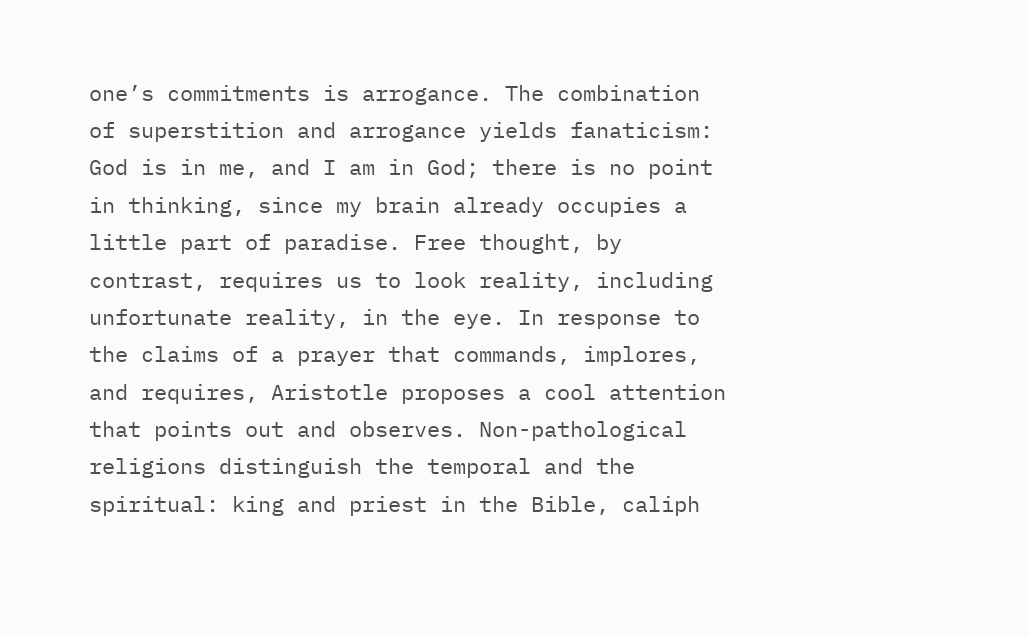one’s commitments is arrogance. The combination of superstition and arrogance yields fanaticism: God is in me, and I am in God; there is no point in thinking, since my brain already occupies a little part of paradise. Free thought, by contrast, requires us to look reality, including unfortunate reality, in the eye. In response to the claims of a prayer that commands, implores, and requires, Aristotle proposes a cool attention that points out and observes. Non-pathological religions distinguish the temporal and the spiritual: king and priest in the Bible, caliph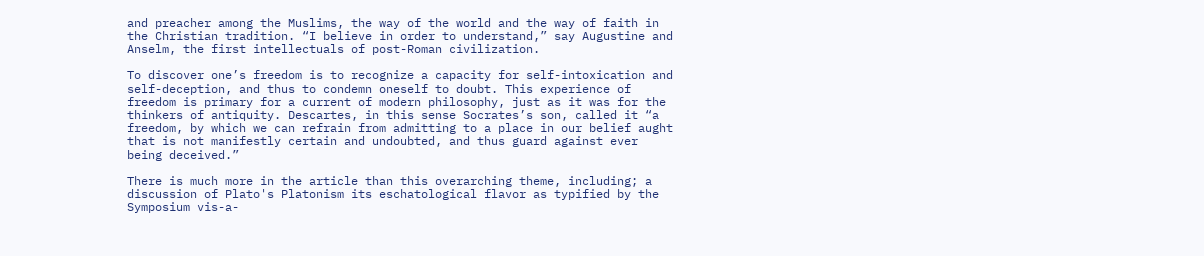and preacher among the Muslims, the way of the world and the way of faith in the Christian tradition. “I believe in order to understand,” say Augustine and Anselm, the first intellectuals of post-Roman civilization.

To discover one’s freedom is to recognize a capacity for self-intoxication and self-deception, and thus to condemn oneself to doubt. This experience of freedom is primary for a current of modern philosophy, just as it was for the thinkers of antiquity. Descartes, in this sense Socrates’s son, called it “a freedom, by which we can refrain from admitting to a place in our belief aught that is not manifestly certain and undoubted, and thus guard against ever being deceived.”

There is much more in the article than this overarching theme, including; a discussion of Plato's Platonism its eschatological flavor as typified by the Symposium vis-a-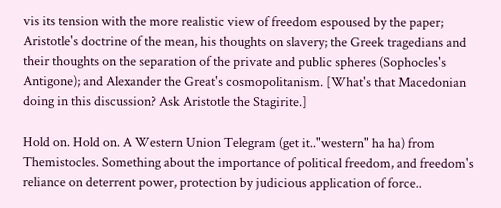vis its tension with the more realistic view of freedom espoused by the paper; Aristotle's doctrine of the mean, his thoughts on slavery; the Greek tragedians and their thoughts on the separation of the private and public spheres (Sophocles's Antigone); and Alexander the Great's cosmopolitanism. [What's that Macedonian doing in this discussion? Ask Aristotle the Stagirite.]

Hold on. Hold on. A Western Union Telegram (get it.."western" ha ha) from Themistocles. Something about the importance of political freedom, and freedom's reliance on deterrent power, protection by judicious application of force..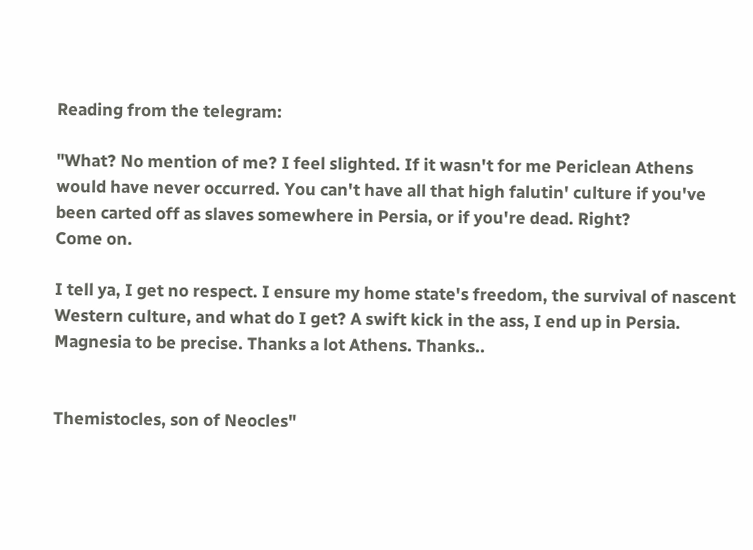Reading from the telegram:

"What? No mention of me? I feel slighted. If it wasn't for me Periclean Athens would have never occurred. You can't have all that high falutin' culture if you've been carted off as slaves somewhere in Persia, or if you're dead. Right?
Come on.

I tell ya, I get no respect. I ensure my home state's freedom, the survival of nascent Western culture, and what do I get? A swift kick in the ass, I end up in Persia. Magnesia to be precise. Thanks a lot Athens. Thanks..


Themistocles, son of Neocles"